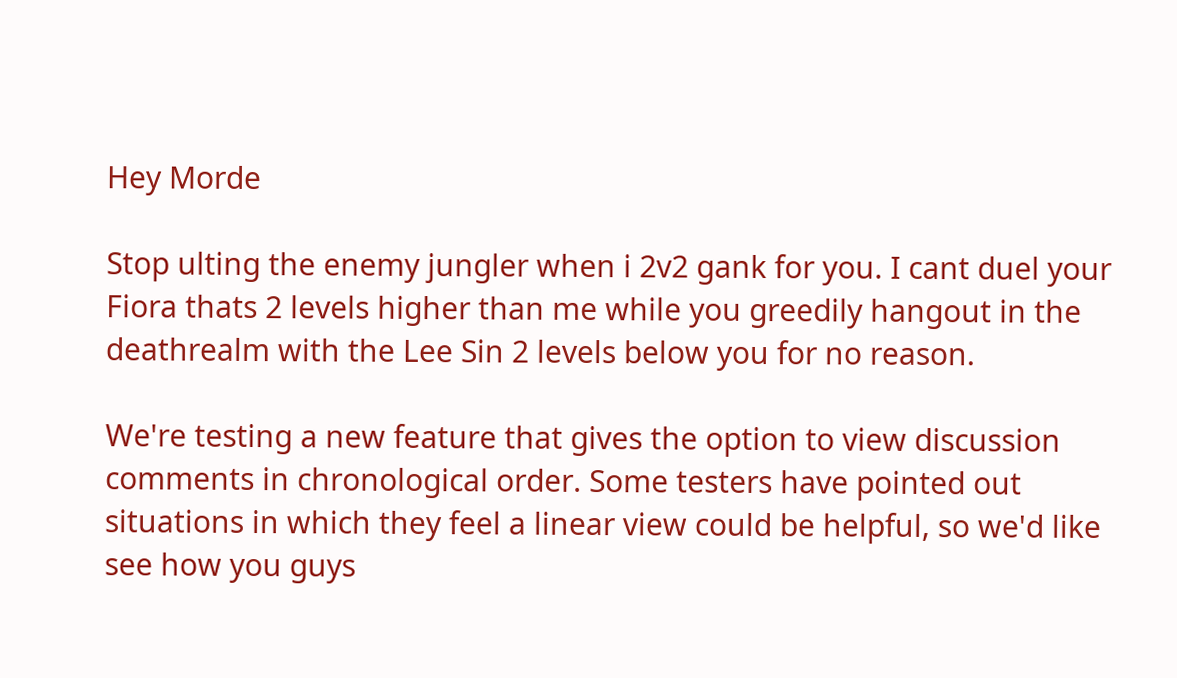Hey Morde

Stop ulting the enemy jungler when i 2v2 gank for you. I cant duel your Fiora thats 2 levels higher than me while you greedily hangout in the deathrealm with the Lee Sin 2 levels below you for no reason.

We're testing a new feature that gives the option to view discussion comments in chronological order. Some testers have pointed out situations in which they feel a linear view could be helpful, so we'd like see how you guys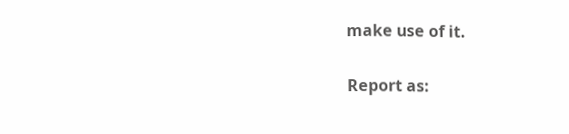make use of it.

Report as: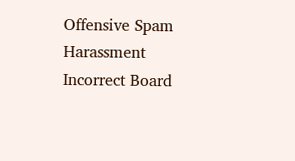Offensive Spam Harassment Incorrect Board